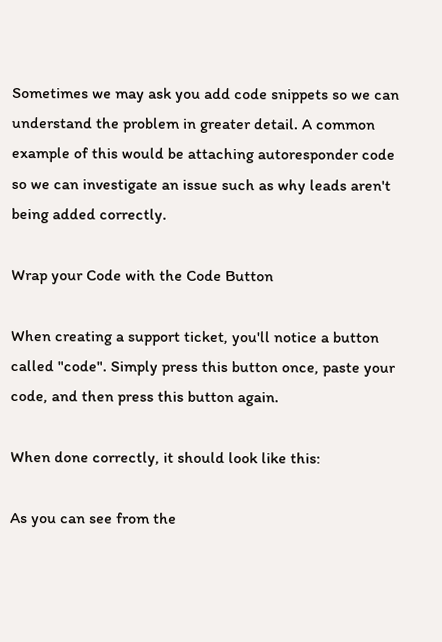Sometimes we may ask you add code snippets so we can understand the problem in greater detail. A common example of this would be attaching autoresponder code so we can investigate an issue such as why leads aren't being added correctly.

Wrap your Code with the Code Button

When creating a support ticket, you'll notice a button called "code". Simply press this button once, paste your code, and then press this button again.

When done correctly, it should look like this:

As you can see from the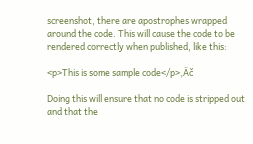screenshot, there are apostrophes wrapped around the code. This will cause the code to be rendered correctly when published, like this:

<p>This is some sample code</p>‚Äč

Doing this will ensure that no code is stripped out and that the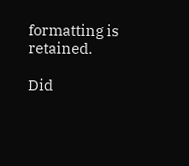formatting is retained.

Did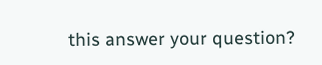this answer your question?